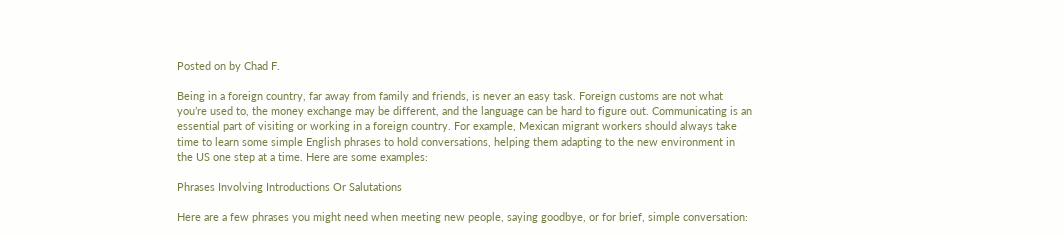Posted on by Chad F.

Being in a foreign country, far away from family and friends, is never an easy task. Foreign customs are not what you’re used to, the money exchange may be different, and the language can be hard to figure out. Communicating is an essential part of visiting or working in a foreign country. For example, Mexican migrant workers should always take time to learn some simple English phrases to hold conversations, helping them adapting to the new environment in the US one step at a time. Here are some examples:

Phrases Involving Introductions Or Salutations

Here are a few phrases you might need when meeting new people, saying goodbye, or for brief, simple conversation: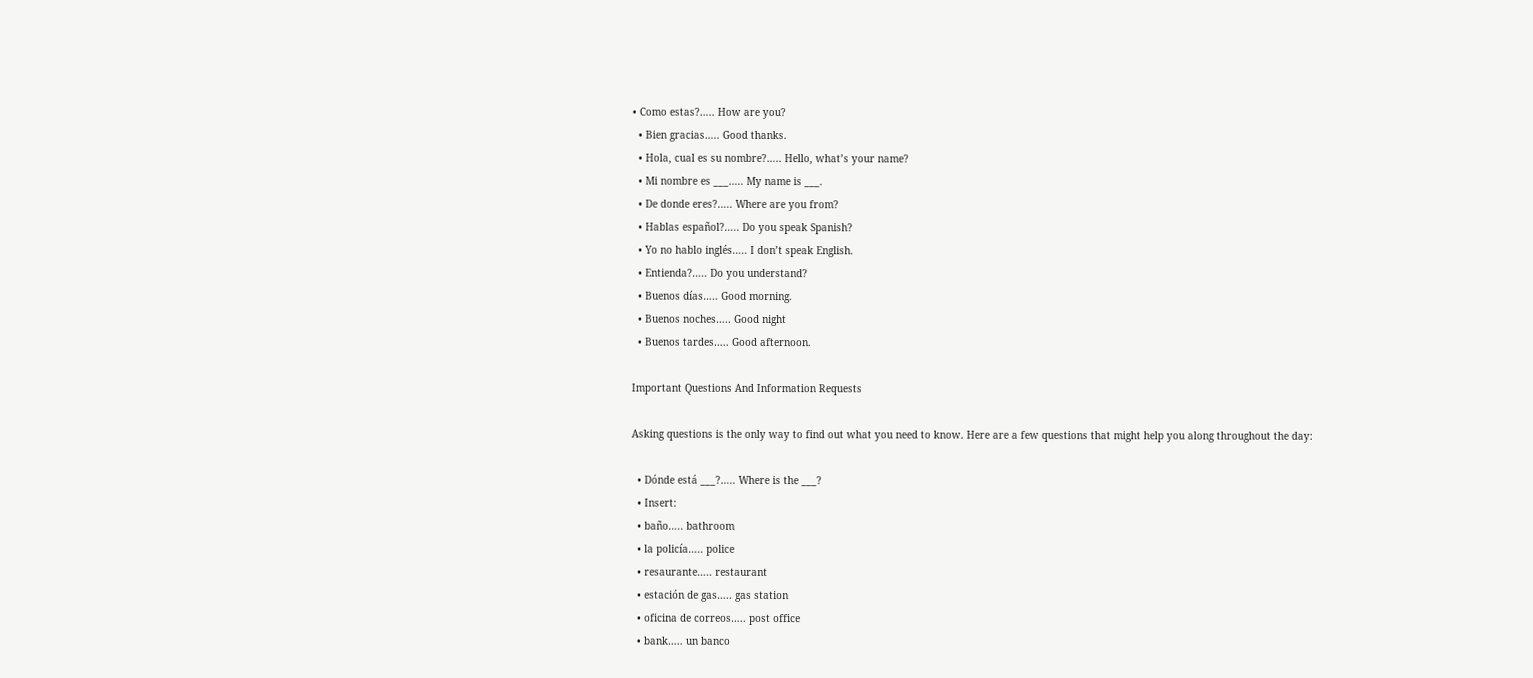• Como estas?….. How are you?
  • Bien gracias….. Good thanks.
  • Hola, cual es su nombre?….. Hello, what’s your name?
  • Mi nombre es ___….. My name is ___.
  • De donde eres?….. Where are you from?
  • Hablas español?….. Do you speak Spanish?
  • Yo no hablo inglés….. I don’t speak English.
  • Entienda?….. Do you understand?
  • Buenos días….. Good morning.
  • Buenos noches….. Good night
  • Buenos tardes….. Good afternoon.

Important Questions And Information Requests

Asking questions is the only way to find out what you need to know. Here are a few questions that might help you along throughout the day:

  • Dónde está ___?….. Where is the ___?
  • Insert:
  • baño….. bathroom
  • la policía….. police
  • resaurante….. restaurant
  • estación de gas….. gas station
  • oficina de correos….. post office
  • bank….. un banco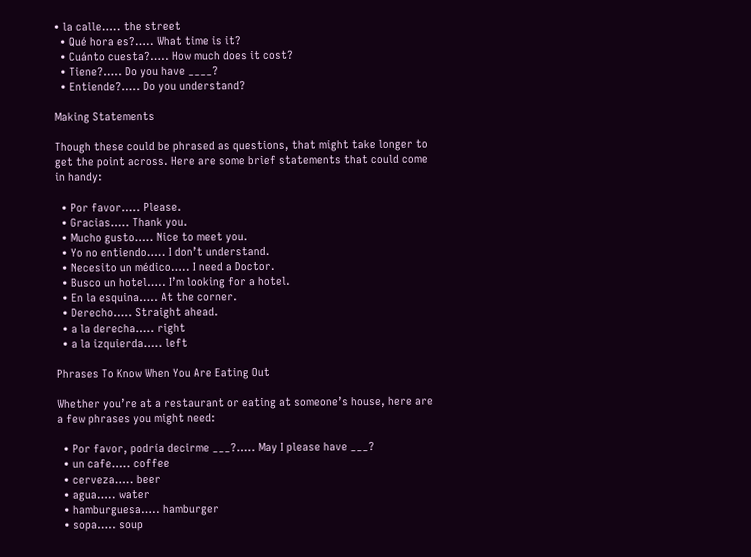• la calle….. the street
  • Qué hora es?….. What time is it?
  • Cuánto cuesta?….. How much does it cost?
  • Tiene?….. Do you have ____?
  • Entiende?….. Do you understand?

Making Statements

Though these could be phrased as questions, that might take longer to get the point across. Here are some brief statements that could come in handy:

  • Por favor….. Please.
  • Gracias….. Thank you.
  • Mucho gusto….. Nice to meet you.
  • Yo no entiendo….. I don’t understand.
  • Necesito un médico….. I need a Doctor.
  • Busco un hotel….. I’m looking for a hotel.
  • En la esquina….. At the corner.
  • Derecho….. Straight ahead.
  • a la derecha….. right
  • a la izquierda….. left

Phrases To Know When You Are Eating Out

Whether you’re at a restaurant or eating at someone’s house, here are a few phrases you might need:

  • Por favor, podría decirme ___?….. May I please have ___?
  • un cafe….. coffee
  • cerveza….. beer
  • agua….. water
  • hamburguesa….. hamburger
  • sopa….. soup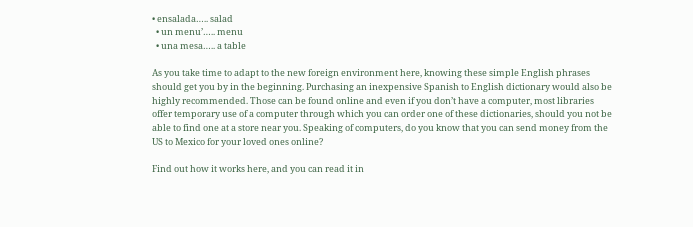• ensalada….. salad
  • un menu’….. menu
  • una mesa….. a table

As you take time to adapt to the new foreign environment here, knowing these simple English phrases should get you by in the beginning. Purchasing an inexpensive Spanish to English dictionary would also be highly recommended. Those can be found online and even if you don’t have a computer, most libraries offer temporary use of a computer through which you can order one of these dictionaries, should you not be able to find one at a store near you. Speaking of computers, do you know that you can send money from the US to Mexico for your loved ones online?

Find out how it works here, and you can read it in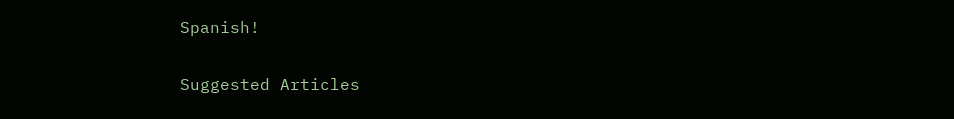Spanish!

Suggested Articles